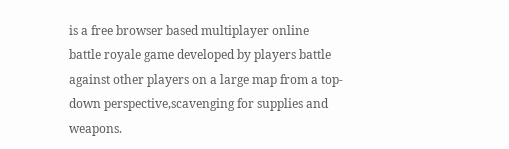is a free browser based multiplayer online battle royale game developed by players battle against other players on a large map from a top-down perspective,scavenging for supplies and weapons.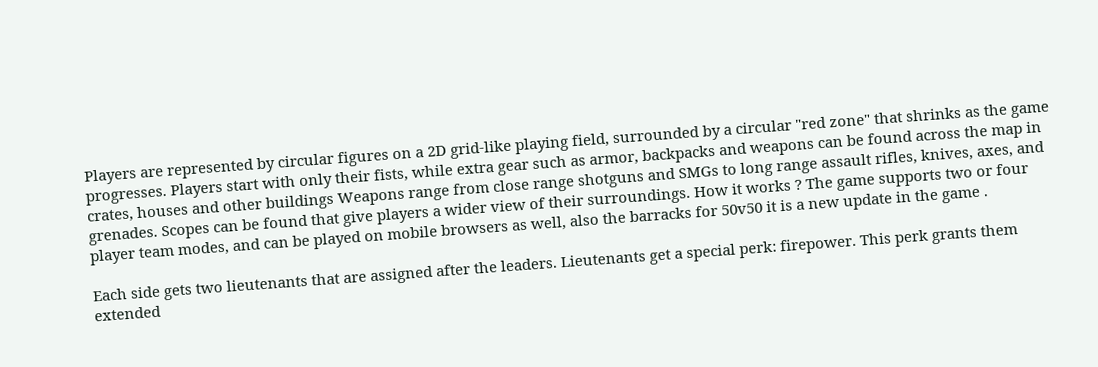Players are represented by circular figures on a 2D grid-like playing field, surrounded by a circular "red zone" that shrinks as the game progresses. Players start with only their fists, while extra gear such as armor, backpacks and weapons can be found across the map in crates, houses and other buildings Weapons range from close range shotguns and SMGs to long range assault rifles, knives, axes, and grenades. Scopes can be found that give players a wider view of their surroundings. How it works ? The game supports two or four player team modes, and can be played on mobile browsers as well, also the barracks for 50v50 it is a new update in the game .

Each side gets two lieutenants that are assigned after the leaders. Lieutenants get a special perk: firepower. This perk grants them extended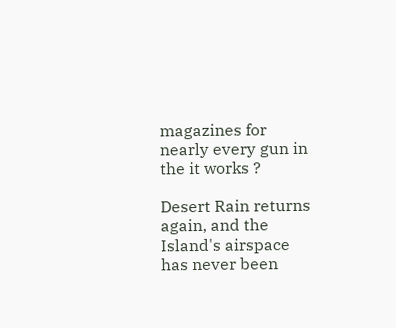magazines for nearly every gun in the it works ?

Desert Rain returns again, and the Island's airspace has never been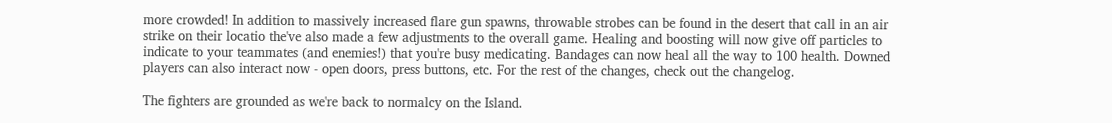more crowded! In addition to massively increased flare gun spawns, throwable strobes can be found in the desert that call in an air strike on their locatio the've also made a few adjustments to the overall game. Healing and boosting will now give off particles to indicate to your teammates (and enemies!) that you're busy medicating. Bandages can now heal all the way to 100 health. Downed players can also interact now - open doors, press buttons, etc. For the rest of the changes, check out the changelog.

The fighters are grounded as we're back to normalcy on the Island.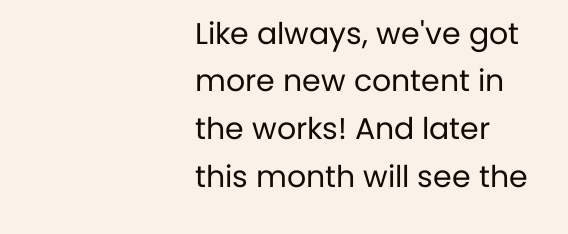Like always, we've got more new content in the works! And later this month will see the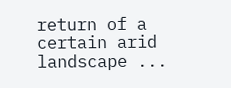return of a certain arid landscape ...